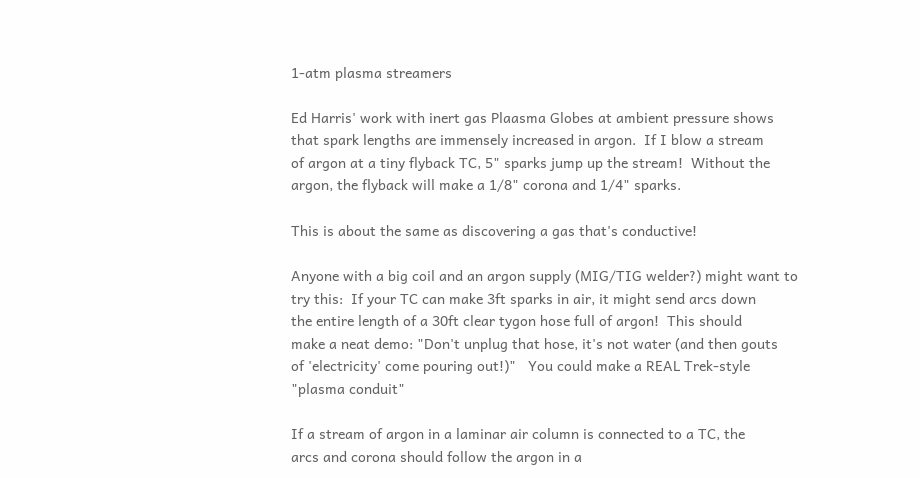1-atm plasma streamers

Ed Harris' work with inert gas Plaasma Globes at ambient pressure shows
that spark lengths are immensely increased in argon.  If I blow a stream
of argon at a tiny flyback TC, 5" sparks jump up the stream!  Without the
argon, the flyback will make a 1/8" corona and 1/4" sparks.

This is about the same as discovering a gas that's conductive!

Anyone with a big coil and an argon supply (MIG/TIG welder?) might want to
try this:  If your TC can make 3ft sparks in air, it might send arcs down
the entire length of a 30ft clear tygon hose full of argon!  This should
make a neat demo: "Don't unplug that hose, it's not water (and then gouts
of 'electricity' come pouring out!)"   You could make a REAL Trek-style
"plasma conduit"

If a stream of argon in a laminar air column is connected to a TC, the
arcs and corona should follow the argon in a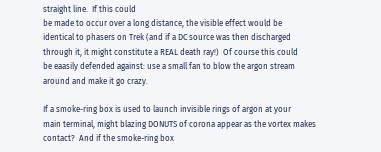straight line.  If this could
be made to occur over a long distance, the visible effect would be
identical to phasers on Trek (and if a DC source was then discharged
through it, it might constitute a REAL death ray!)  Of course this could
be eaasily defended against: use a small fan to blow the argon stream
around and make it go crazy.

If a smoke-ring box is used to launch invisible rings of argon at your
main terminal, might blazing DONUTS of corona appear as the vortex makes
contact?  And if the smoke-ring box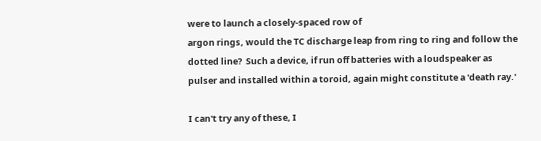were to launch a closely-spaced row of
argon rings, would the TC discharge leap from ring to ring and follow the
dotted line?  Such a device, if run off batteries with a loudspeaker as
pulser and installed within a toroid, again might constitute a 'death ray.'

I can't try any of these, I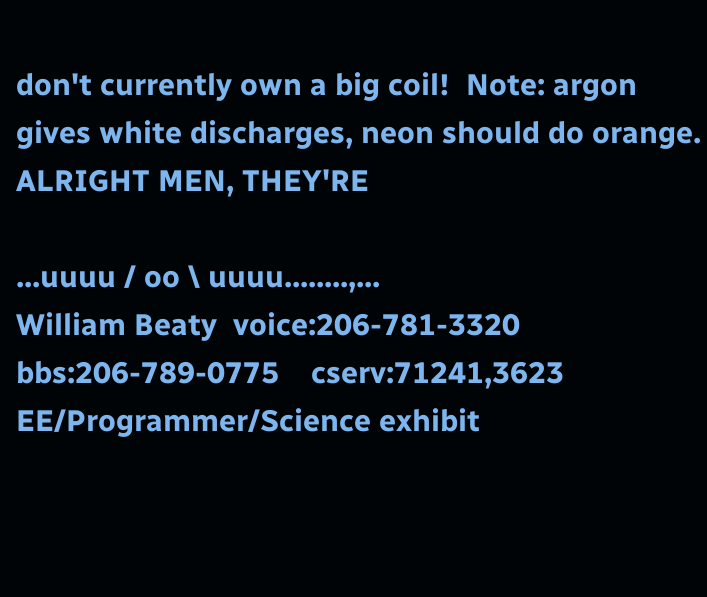don't currently own a big coil!  Note: argon
gives white discharges, neon should do orange.  ALRIGHT MEN, THEY'RE

...uuuu / oo \ uuuu........,...
William Beaty  voice:206-781-3320   bbs:206-789-0775    cserv:71241,3623
EE/Programmer/Science exhibit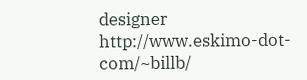designer        http://www.eskimo-dot-com/~billb/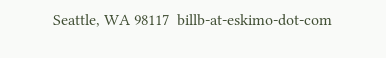Seattle, WA 98117  billb-at-eskimo-dot-com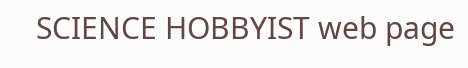SCIENCE HOBBYIST web page